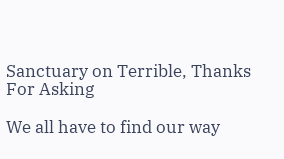Sanctuary on Terrible, Thanks For Asking

We all have to find our way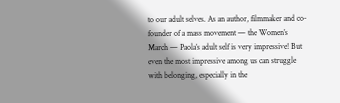to our adult selves. As an author, filmmaker and co-founder of a mass movement — the Women’s March — Paola’s adult self is very impressive! But even the most impressive among us can struggle with belonging, especially in the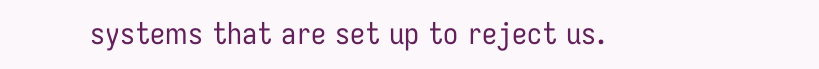systems that are set up to reject us.